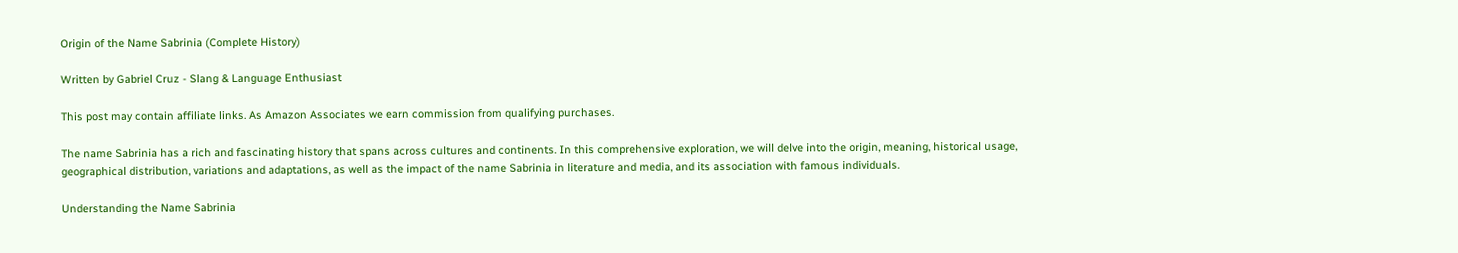Origin of the Name Sabrinia (Complete History)

Written by Gabriel Cruz - Slang & Language Enthusiast

This post may contain affiliate links. As Amazon Associates we earn commission from qualifying purchases.

The name Sabrinia has a rich and fascinating history that spans across cultures and continents. In this comprehensive exploration, we will delve into the origin, meaning, historical usage, geographical distribution, variations and adaptations, as well as the impact of the name Sabrinia in literature and media, and its association with famous individuals.

Understanding the Name Sabrinia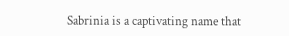Sabrinia is a captivating name that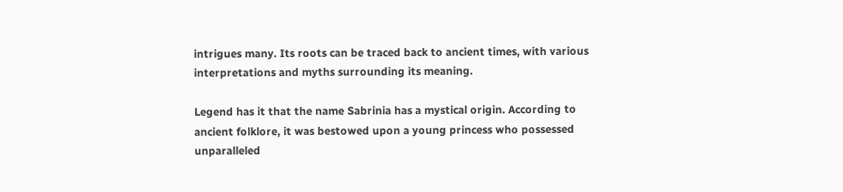intrigues many. Its roots can be traced back to ancient times, with various interpretations and myths surrounding its meaning.

Legend has it that the name Sabrinia has a mystical origin. According to ancient folklore, it was bestowed upon a young princess who possessed unparalleled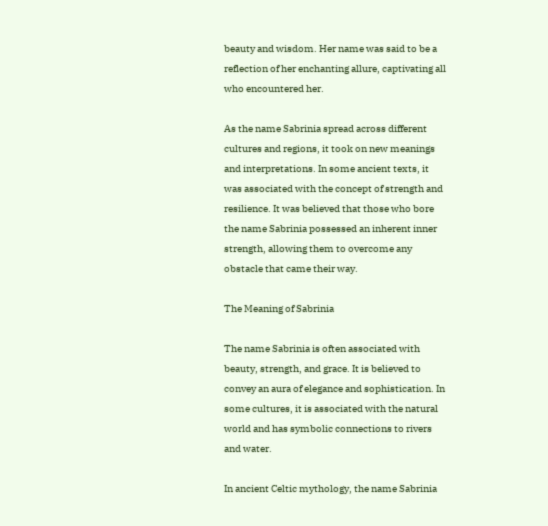beauty and wisdom. Her name was said to be a reflection of her enchanting allure, captivating all who encountered her.

As the name Sabrinia spread across different cultures and regions, it took on new meanings and interpretations. In some ancient texts, it was associated with the concept of strength and resilience. It was believed that those who bore the name Sabrinia possessed an inherent inner strength, allowing them to overcome any obstacle that came their way.

The Meaning of Sabrinia

The name Sabrinia is often associated with beauty, strength, and grace. It is believed to convey an aura of elegance and sophistication. In some cultures, it is associated with the natural world and has symbolic connections to rivers and water.

In ancient Celtic mythology, the name Sabrinia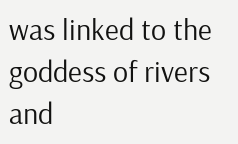was linked to the goddess of rivers and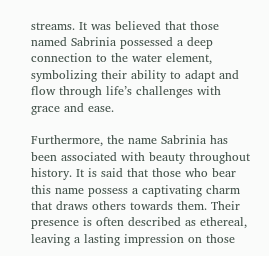streams. It was believed that those named Sabrinia possessed a deep connection to the water element, symbolizing their ability to adapt and flow through life’s challenges with grace and ease.

Furthermore, the name Sabrinia has been associated with beauty throughout history. It is said that those who bear this name possess a captivating charm that draws others towards them. Their presence is often described as ethereal, leaving a lasting impression on those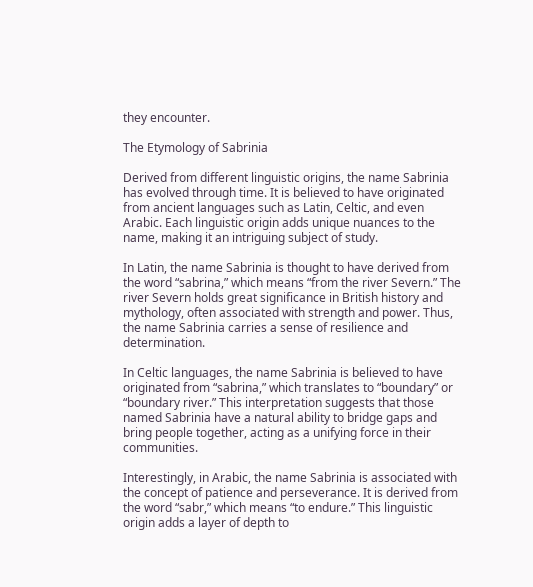they encounter.

The Etymology of Sabrinia

Derived from different linguistic origins, the name Sabrinia has evolved through time. It is believed to have originated from ancient languages such as Latin, Celtic, and even Arabic. Each linguistic origin adds unique nuances to the name, making it an intriguing subject of study.

In Latin, the name Sabrinia is thought to have derived from the word “sabrina,” which means “from the river Severn.” The river Severn holds great significance in British history and mythology, often associated with strength and power. Thus, the name Sabrinia carries a sense of resilience and determination.

In Celtic languages, the name Sabrinia is believed to have originated from “sabrina,” which translates to “boundary” or “boundary river.” This interpretation suggests that those named Sabrinia have a natural ability to bridge gaps and bring people together, acting as a unifying force in their communities.

Interestingly, in Arabic, the name Sabrinia is associated with the concept of patience and perseverance. It is derived from the word “sabr,” which means “to endure.” This linguistic origin adds a layer of depth to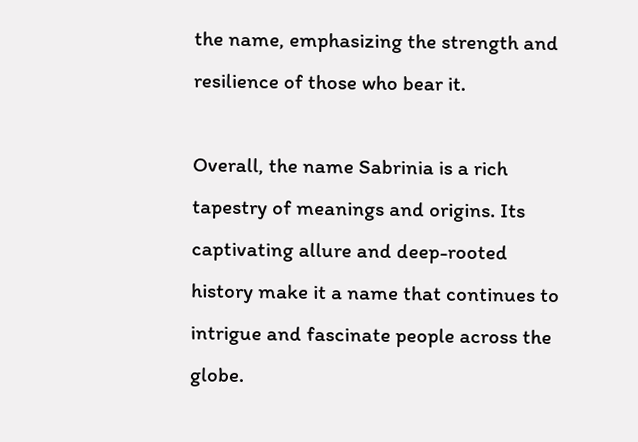the name, emphasizing the strength and resilience of those who bear it.

Overall, the name Sabrinia is a rich tapestry of meanings and origins. Its captivating allure and deep-rooted history make it a name that continues to intrigue and fascinate people across the globe.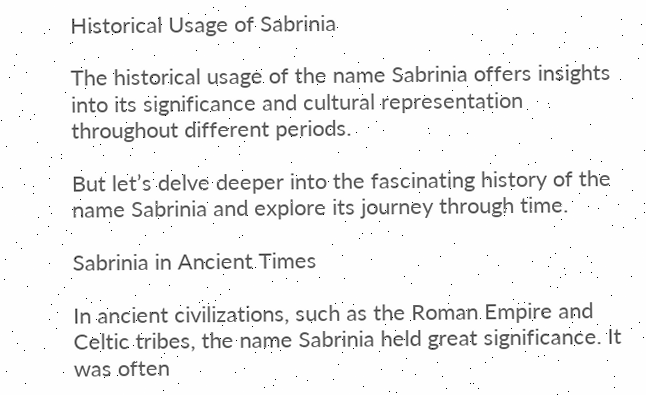Historical Usage of Sabrinia

The historical usage of the name Sabrinia offers insights into its significance and cultural representation throughout different periods.

But let’s delve deeper into the fascinating history of the name Sabrinia and explore its journey through time.

Sabrinia in Ancient Times

In ancient civilizations, such as the Roman Empire and Celtic tribes, the name Sabrinia held great significance. It was often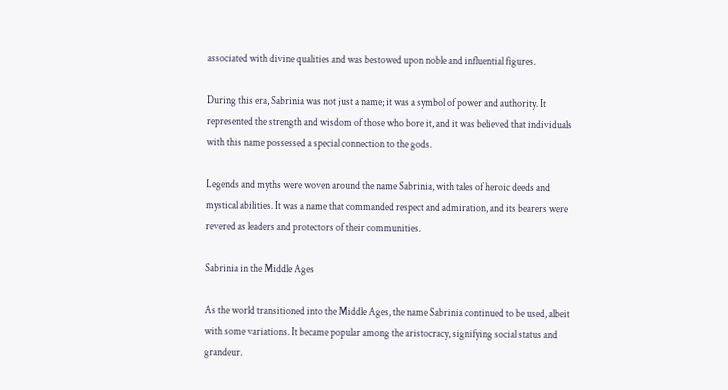associated with divine qualities and was bestowed upon noble and influential figures.

During this era, Sabrinia was not just a name; it was a symbol of power and authority. It represented the strength and wisdom of those who bore it, and it was believed that individuals with this name possessed a special connection to the gods.

Legends and myths were woven around the name Sabrinia, with tales of heroic deeds and mystical abilities. It was a name that commanded respect and admiration, and its bearers were revered as leaders and protectors of their communities.

Sabrinia in the Middle Ages

As the world transitioned into the Middle Ages, the name Sabrinia continued to be used, albeit with some variations. It became popular among the aristocracy, signifying social status and grandeur.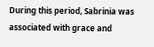During this period, Sabrinia was associated with grace and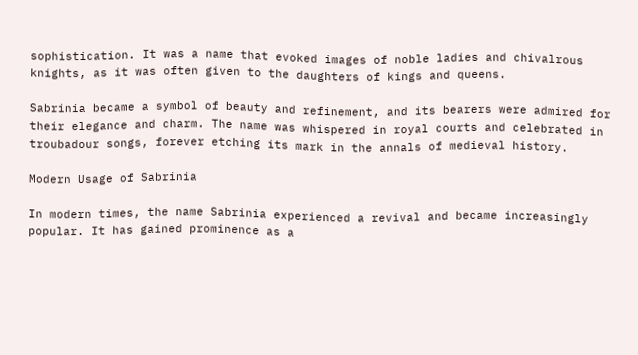sophistication. It was a name that evoked images of noble ladies and chivalrous knights, as it was often given to the daughters of kings and queens.

Sabrinia became a symbol of beauty and refinement, and its bearers were admired for their elegance and charm. The name was whispered in royal courts and celebrated in troubadour songs, forever etching its mark in the annals of medieval history.

Modern Usage of Sabrinia

In modern times, the name Sabrinia experienced a revival and became increasingly popular. It has gained prominence as a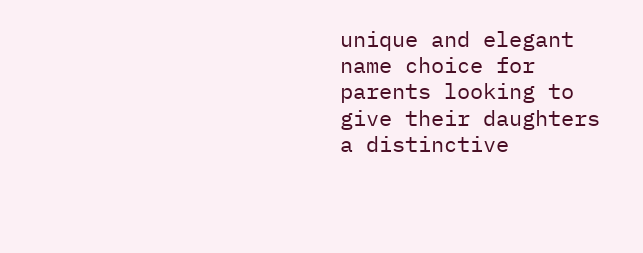unique and elegant name choice for parents looking to give their daughters a distinctive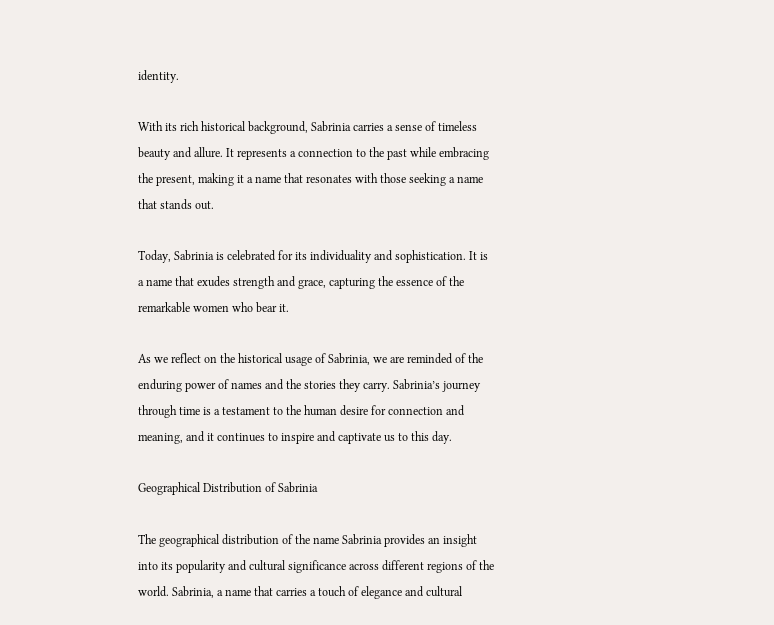identity.

With its rich historical background, Sabrinia carries a sense of timeless beauty and allure. It represents a connection to the past while embracing the present, making it a name that resonates with those seeking a name that stands out.

Today, Sabrinia is celebrated for its individuality and sophistication. It is a name that exudes strength and grace, capturing the essence of the remarkable women who bear it.

As we reflect on the historical usage of Sabrinia, we are reminded of the enduring power of names and the stories they carry. Sabrinia’s journey through time is a testament to the human desire for connection and meaning, and it continues to inspire and captivate us to this day.

Geographical Distribution of Sabrinia

The geographical distribution of the name Sabrinia provides an insight into its popularity and cultural significance across different regions of the world. Sabrinia, a name that carries a touch of elegance and cultural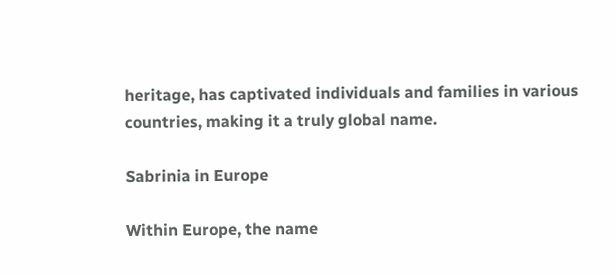heritage, has captivated individuals and families in various countries, making it a truly global name.

Sabrinia in Europe

Within Europe, the name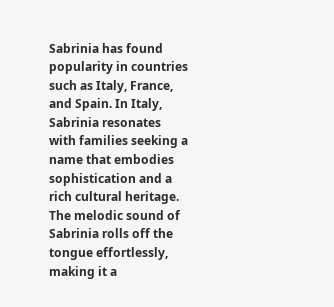Sabrinia has found popularity in countries such as Italy, France, and Spain. In Italy, Sabrinia resonates with families seeking a name that embodies sophistication and a rich cultural heritage. The melodic sound of Sabrinia rolls off the tongue effortlessly, making it a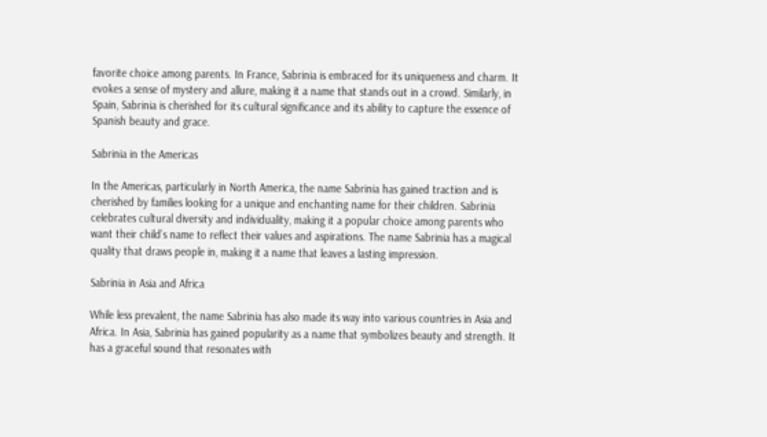favorite choice among parents. In France, Sabrinia is embraced for its uniqueness and charm. It evokes a sense of mystery and allure, making it a name that stands out in a crowd. Similarly, in Spain, Sabrinia is cherished for its cultural significance and its ability to capture the essence of Spanish beauty and grace.

Sabrinia in the Americas

In the Americas, particularly in North America, the name Sabrinia has gained traction and is cherished by families looking for a unique and enchanting name for their children. Sabrinia celebrates cultural diversity and individuality, making it a popular choice among parents who want their child’s name to reflect their values and aspirations. The name Sabrinia has a magical quality that draws people in, making it a name that leaves a lasting impression.

Sabrinia in Asia and Africa

While less prevalent, the name Sabrinia has also made its way into various countries in Asia and Africa. In Asia, Sabrinia has gained popularity as a name that symbolizes beauty and strength. It has a graceful sound that resonates with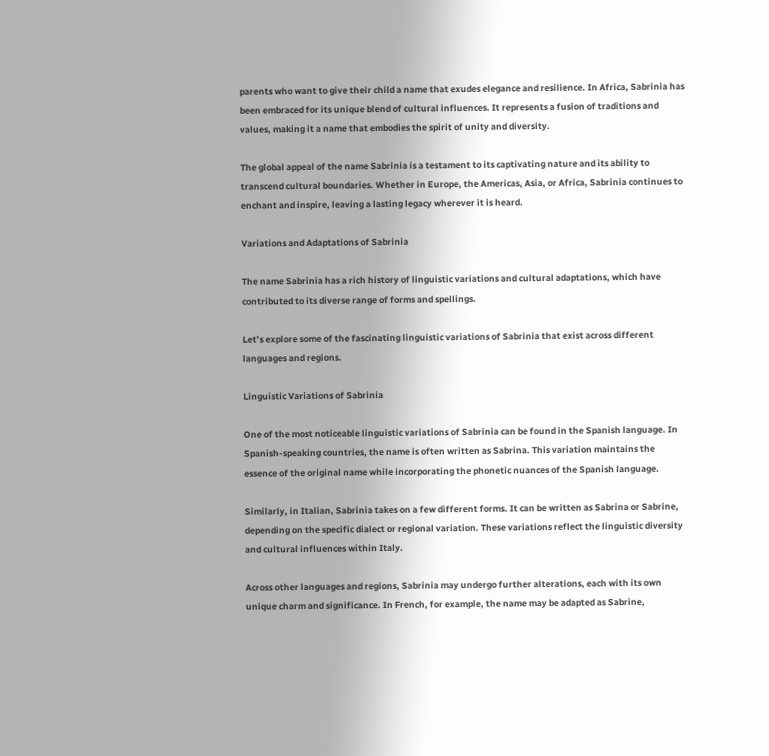parents who want to give their child a name that exudes elegance and resilience. In Africa, Sabrinia has been embraced for its unique blend of cultural influences. It represents a fusion of traditions and values, making it a name that embodies the spirit of unity and diversity.

The global appeal of the name Sabrinia is a testament to its captivating nature and its ability to transcend cultural boundaries. Whether in Europe, the Americas, Asia, or Africa, Sabrinia continues to enchant and inspire, leaving a lasting legacy wherever it is heard.

Variations and Adaptations of Sabrinia

The name Sabrinia has a rich history of linguistic variations and cultural adaptations, which have contributed to its diverse range of forms and spellings.

Let’s explore some of the fascinating linguistic variations of Sabrinia that exist across different languages and regions.

Linguistic Variations of Sabrinia

One of the most noticeable linguistic variations of Sabrinia can be found in the Spanish language. In Spanish-speaking countries, the name is often written as Sabrina. This variation maintains the essence of the original name while incorporating the phonetic nuances of the Spanish language.

Similarly, in Italian, Sabrinia takes on a few different forms. It can be written as Sabrina or Sabrine, depending on the specific dialect or regional variation. These variations reflect the linguistic diversity and cultural influences within Italy.

Across other languages and regions, Sabrinia may undergo further alterations, each with its own unique charm and significance. In French, for example, the name may be adapted as Sabrine,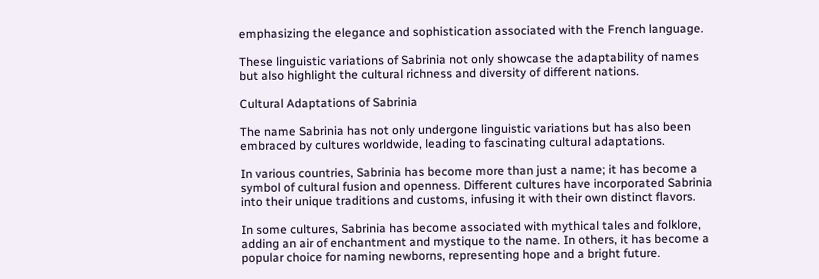emphasizing the elegance and sophistication associated with the French language.

These linguistic variations of Sabrinia not only showcase the adaptability of names but also highlight the cultural richness and diversity of different nations.

Cultural Adaptations of Sabrinia

The name Sabrinia has not only undergone linguistic variations but has also been embraced by cultures worldwide, leading to fascinating cultural adaptations.

In various countries, Sabrinia has become more than just a name; it has become a symbol of cultural fusion and openness. Different cultures have incorporated Sabrinia into their unique traditions and customs, infusing it with their own distinct flavors.

In some cultures, Sabrinia has become associated with mythical tales and folklore, adding an air of enchantment and mystique to the name. In others, it has become a popular choice for naming newborns, representing hope and a bright future.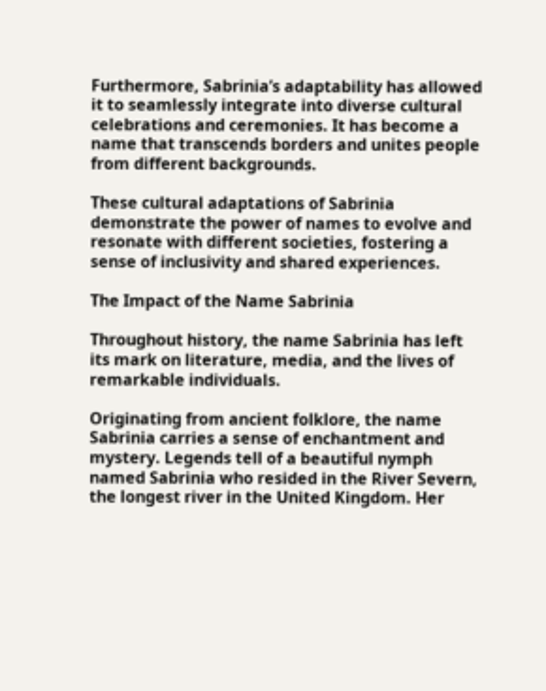Furthermore, Sabrinia’s adaptability has allowed it to seamlessly integrate into diverse cultural celebrations and ceremonies. It has become a name that transcends borders and unites people from different backgrounds.

These cultural adaptations of Sabrinia demonstrate the power of names to evolve and resonate with different societies, fostering a sense of inclusivity and shared experiences.

The Impact of the Name Sabrinia

Throughout history, the name Sabrinia has left its mark on literature, media, and the lives of remarkable individuals.

Originating from ancient folklore, the name Sabrinia carries a sense of enchantment and mystery. Legends tell of a beautiful nymph named Sabrinia who resided in the River Severn, the longest river in the United Kingdom. Her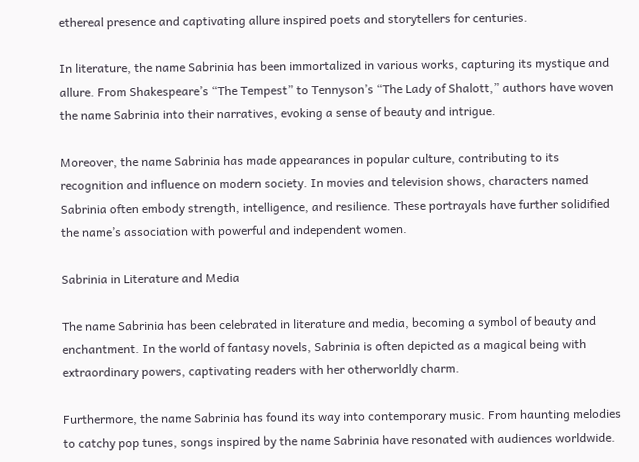ethereal presence and captivating allure inspired poets and storytellers for centuries.

In literature, the name Sabrinia has been immortalized in various works, capturing its mystique and allure. From Shakespeare’s “The Tempest” to Tennyson’s “The Lady of Shalott,” authors have woven the name Sabrinia into their narratives, evoking a sense of beauty and intrigue.

Moreover, the name Sabrinia has made appearances in popular culture, contributing to its recognition and influence on modern society. In movies and television shows, characters named Sabrinia often embody strength, intelligence, and resilience. These portrayals have further solidified the name’s association with powerful and independent women.

Sabrinia in Literature and Media

The name Sabrinia has been celebrated in literature and media, becoming a symbol of beauty and enchantment. In the world of fantasy novels, Sabrinia is often depicted as a magical being with extraordinary powers, captivating readers with her otherworldly charm.

Furthermore, the name Sabrinia has found its way into contemporary music. From haunting melodies to catchy pop tunes, songs inspired by the name Sabrinia have resonated with audiences worldwide.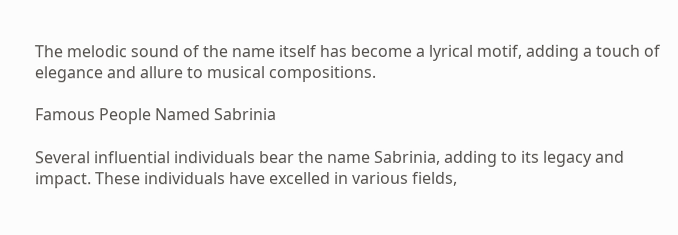The melodic sound of the name itself has become a lyrical motif, adding a touch of elegance and allure to musical compositions.

Famous People Named Sabrinia

Several influential individuals bear the name Sabrinia, adding to its legacy and impact. These individuals have excelled in various fields,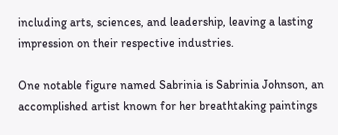including arts, sciences, and leadership, leaving a lasting impression on their respective industries.

One notable figure named Sabrinia is Sabrinia Johnson, an accomplished artist known for her breathtaking paintings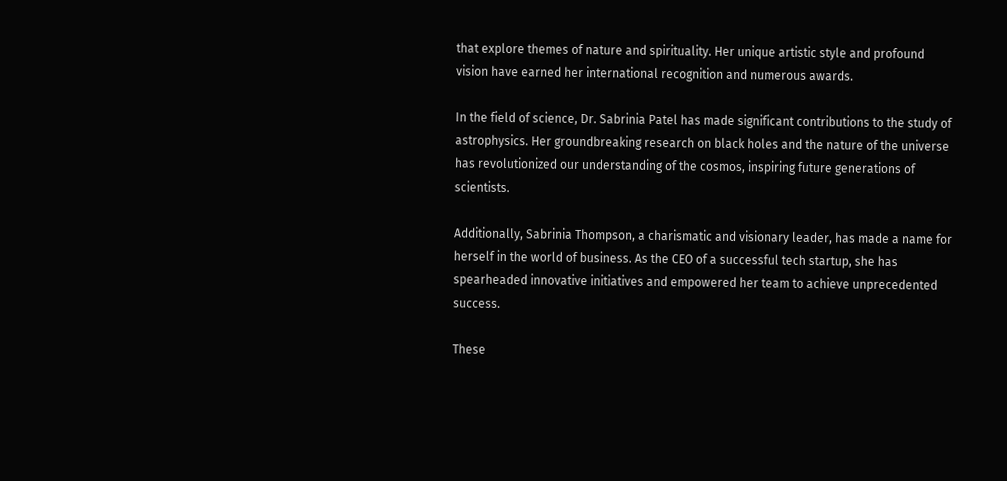that explore themes of nature and spirituality. Her unique artistic style and profound vision have earned her international recognition and numerous awards.

In the field of science, Dr. Sabrinia Patel has made significant contributions to the study of astrophysics. Her groundbreaking research on black holes and the nature of the universe has revolutionized our understanding of the cosmos, inspiring future generations of scientists.

Additionally, Sabrinia Thompson, a charismatic and visionary leader, has made a name for herself in the world of business. As the CEO of a successful tech startup, she has spearheaded innovative initiatives and empowered her team to achieve unprecedented success.

These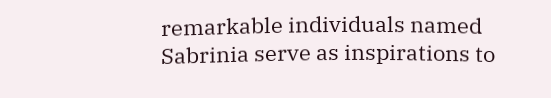remarkable individuals named Sabrinia serve as inspirations to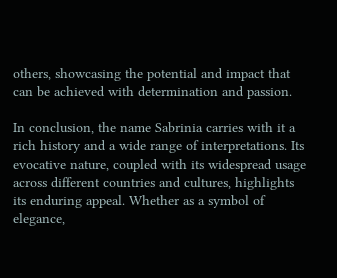others, showcasing the potential and impact that can be achieved with determination and passion.

In conclusion, the name Sabrinia carries with it a rich history and a wide range of interpretations. Its evocative nature, coupled with its widespread usage across different countries and cultures, highlights its enduring appeal. Whether as a symbol of elegance,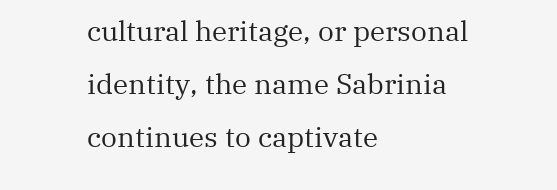cultural heritage, or personal identity, the name Sabrinia continues to captivate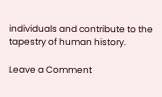individuals and contribute to the tapestry of human history.

Leave a Comment